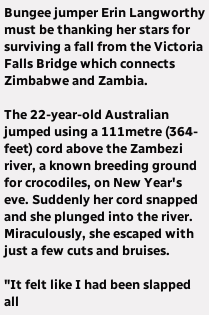Bungee jumper Erin Langworthy must be thanking her stars for surviving a fall from the Victoria Falls Bridge which connects Zimbabwe and Zambia.

The 22-year-old Australian jumped using a 111metre (364-feet) cord above the Zambezi river, a known breeding ground for crocodiles, on New Year's eve. Suddenly her cord snapped and she plunged into the river. Miraculously, she escaped with just a few cuts and bruises.

"It felt like I had been slapped all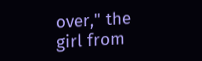over," the girl from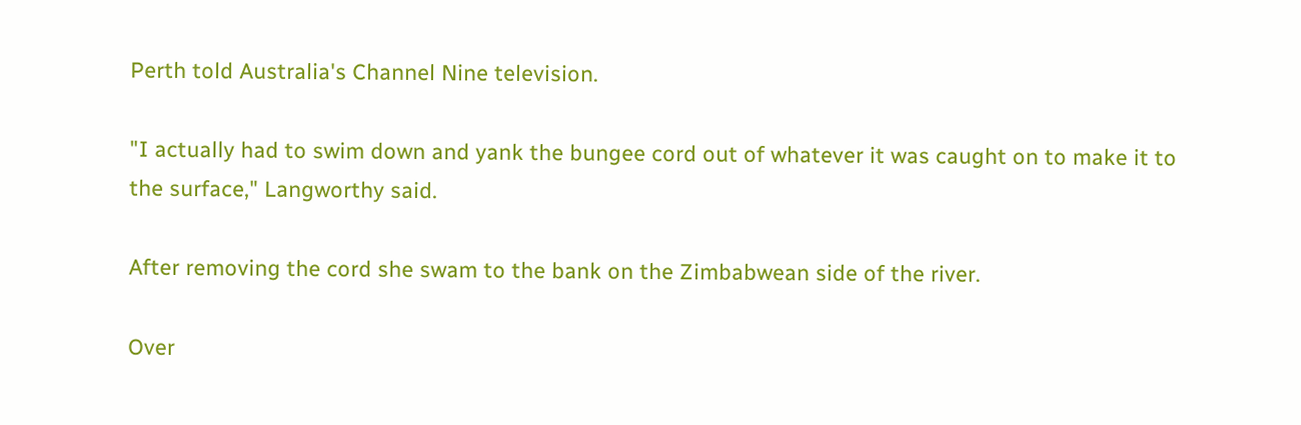Perth told Australia's Channel Nine television.

"I actually had to swim down and yank the bungee cord out of whatever it was caught on to make it to the surface," Langworthy said.

After removing the cord she swam to the bank on the Zimbabwean side of the river.

Over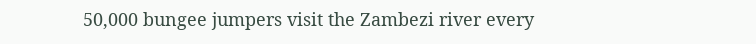50,000 bungee jumpers visit the Zambezi river every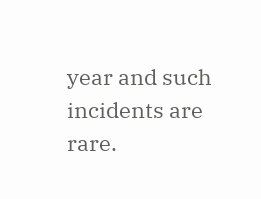year and such incidents are rare.